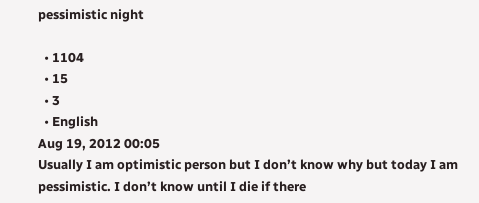pessimistic night

  • 1104
  • 15
  • 3
  • English
Aug 19, 2012 00:05
Usually I am optimistic person but I don’t know why but today I am pessimistic. I don’t know until I die if there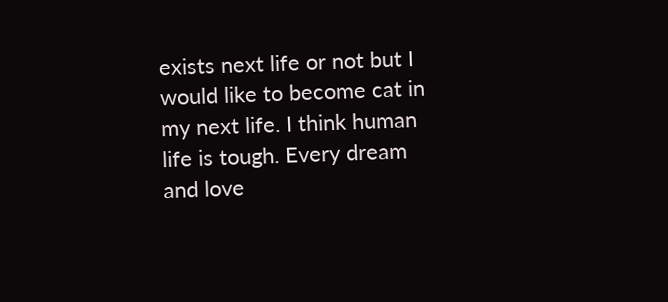exists next life or not but I would like to become cat in my next life. I think human life is tough. Every dream and love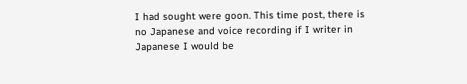I had sought were goon. This time post, there is no Japanese and voice recording if I writer in Japanese I would be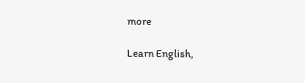more

Learn English,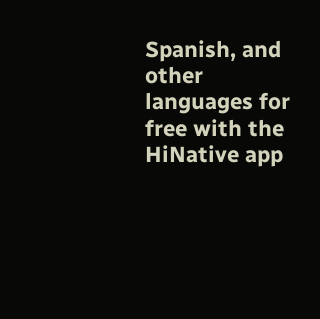Spanish, and other languages for free with the HiNative app